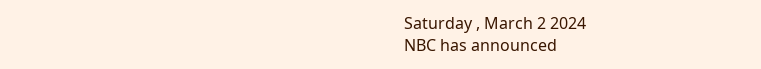Saturday , March 2 2024
NBC has announced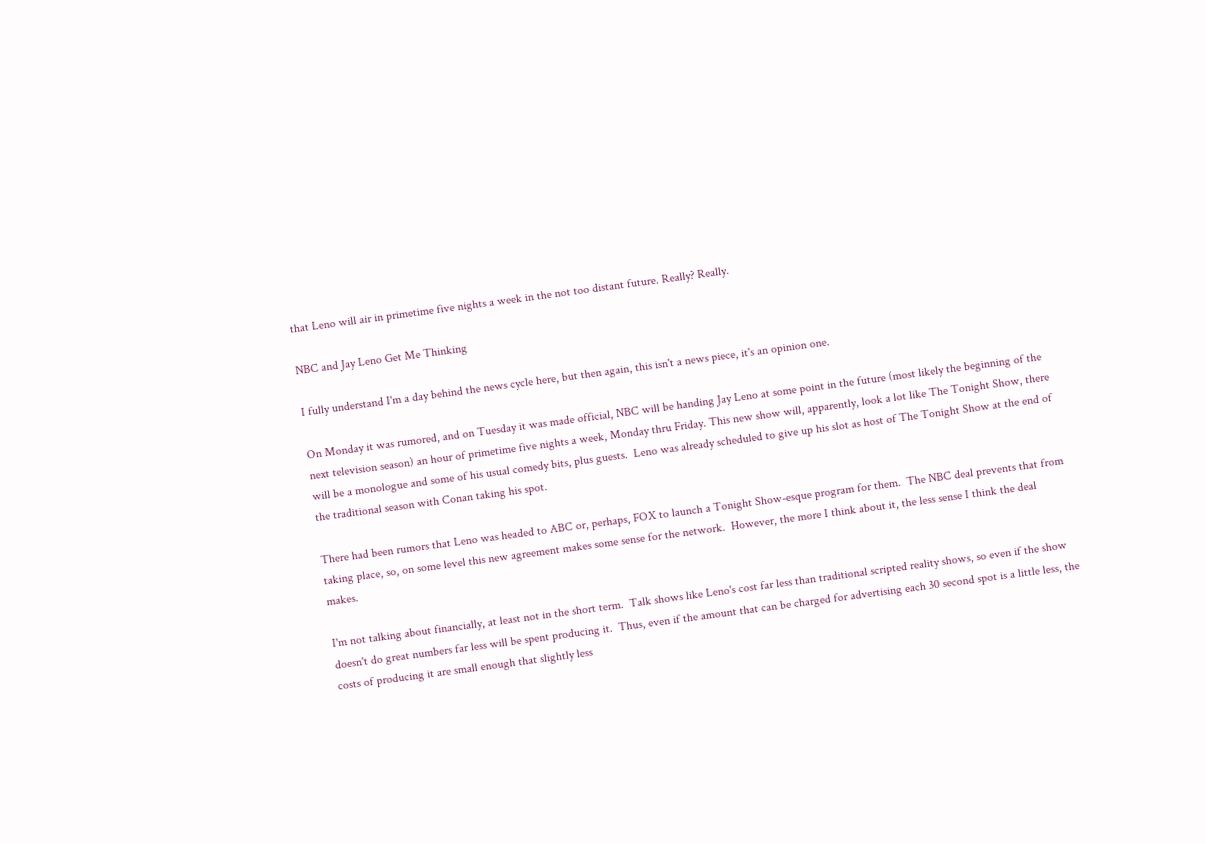that Leno will air in primetime five nights a week in the not too distant future. Really? Really.

NBC and Jay Leno Get Me Thinking

I fully understand I'm a day behind the news cycle here, but then again, this isn't a news piece, it's an opinion one.

On Monday it was rumored, and on Tuesday it was made official, NBC will be handing Jay Leno at some point in the future (most likely the beginning of the next television season) an hour of primetime five nights a week, Monday thru Friday. This new show will, apparently, look a lot like The Tonight Show, there will be a monologue and some of his usual comedy bits, plus guests.  Leno was already scheduled to give up his slot as host of The Tonight Show at the end of the traditional season with Conan taking his spot.

There had been rumors that Leno was headed to ABC or, perhaps, FOX to launch a Tonight Show-esque program for them.  The NBC deal prevents that from taking place, so, on some level this new agreement makes some sense for the network.  However, the more I think about it, the less sense I think the deal makes.

I'm not talking about financially, at least not in the short term.  Talk shows like Leno's cost far less than traditional scripted reality shows, so even if the show doesn't do great numbers far less will be spent producing it.  Thus, even if the amount that can be charged for advertising each 30 second spot is a little less, the costs of producing it are small enough that slightly less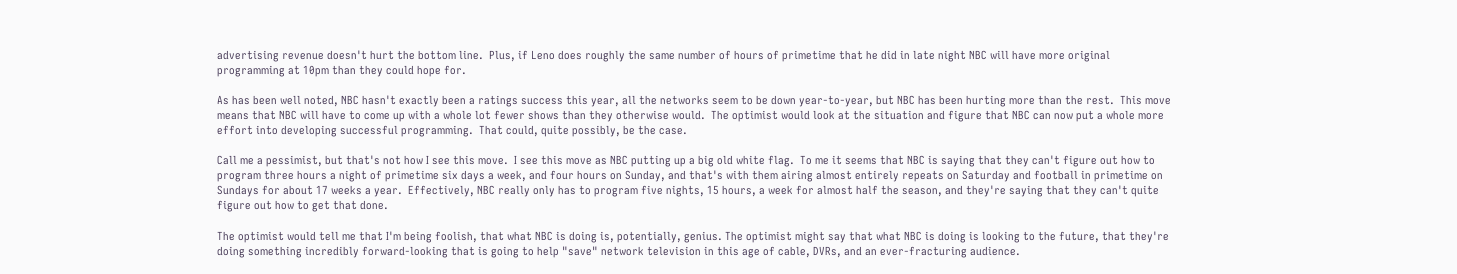advertising revenue doesn't hurt the bottom line.  Plus, if Leno does roughly the same number of hours of primetime that he did in late night NBC will have more original programming at 10pm than they could hope for.

As has been well noted, NBC hasn't exactly been a ratings success this year, all the networks seem to be down year-to-year, but NBC has been hurting more than the rest.  This move means that NBC will have to come up with a whole lot fewer shows than they otherwise would.  The optimist would look at the situation and figure that NBC can now put a whole more effort into developing successful programming.  That could, quite possibly, be the case.

Call me a pessimist, but that's not how I see this move.  I see this move as NBC putting up a big old white flag.  To me it seems that NBC is saying that they can't figure out how to program three hours a night of primetime six days a week, and four hours on Sunday, and that's with them airing almost entirely repeats on Saturday and football in primetime on Sundays for about 17 weeks a year.  Effectively, NBC really only has to program five nights, 15 hours, a week for almost half the season, and they're saying that they can't quite figure out how to get that done.

The optimist would tell me that I'm being foolish, that what NBC is doing is, potentially, genius. The optimist might say that what NBC is doing is looking to the future, that they're doing something incredibly forward-looking that is going to help "save" network television in this age of cable, DVRs, and an ever-fracturing audience.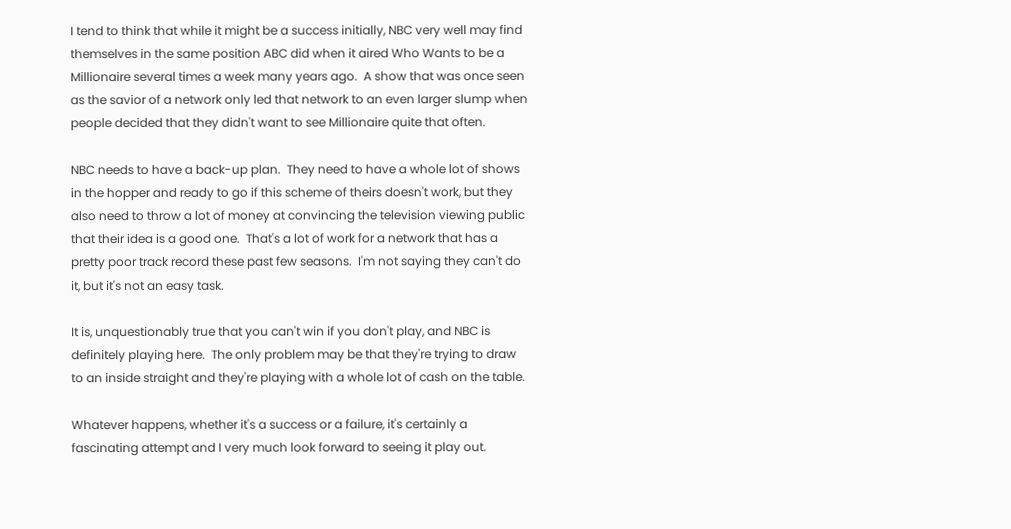I tend to think that while it might be a success initially, NBC very well may find themselves in the same position ABC did when it aired Who Wants to be a Millionaire several times a week many years ago.  A show that was once seen as the savior of a network only led that network to an even larger slump when people decided that they didn't want to see Millionaire quite that often.

NBC needs to have a back-up plan.  They need to have a whole lot of shows in the hopper and ready to go if this scheme of theirs doesn't work, but they also need to throw a lot of money at convincing the television viewing public that their idea is a good one.  That's a lot of work for a network that has a pretty poor track record these past few seasons.  I'm not saying they can't do it, but it's not an easy task.

It is, unquestionably true that you can't win if you don't play, and NBC is definitely playing here.  The only problem may be that they're trying to draw to an inside straight and they're playing with a whole lot of cash on the table.

Whatever happens, whether it's a success or a failure, it's certainly a fascinating attempt and I very much look forward to seeing it play out.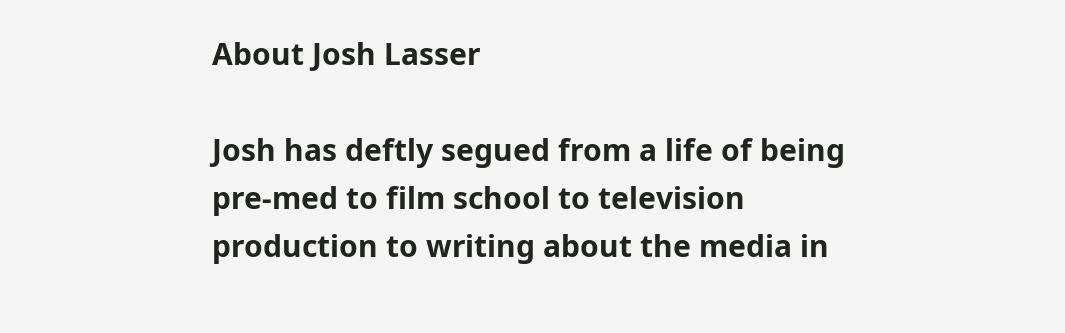About Josh Lasser

Josh has deftly segued from a life of being pre-med to film school to television production to writing about the media in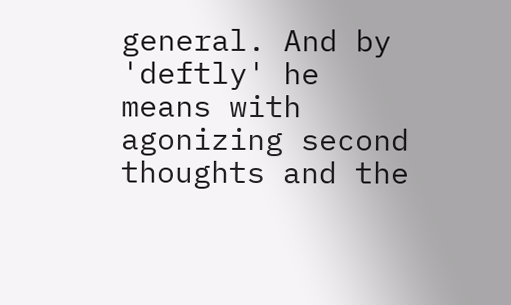general. And by 'deftly' he means with agonizing second thoughts and the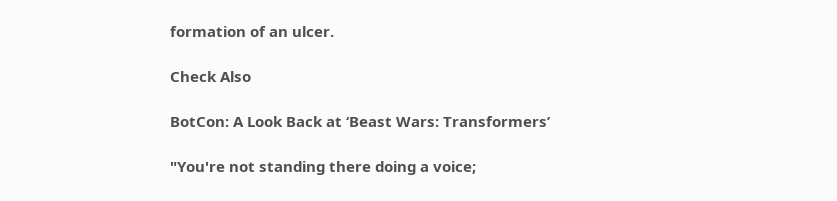formation of an ulcer.

Check Also

BotCon: A Look Back at ‘Beast Wars: Transformers’

"You're not standing there doing a voice;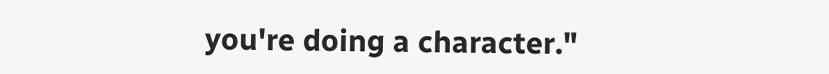you're doing a character."